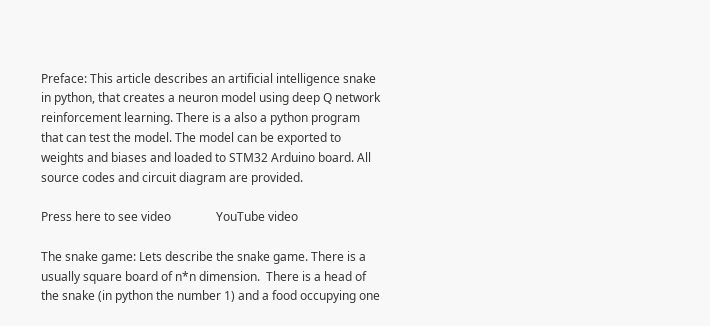Preface: This article describes an artificial intelligence snake in python, that creates a neuron model using deep Q network reinforcement learning. There is a also a python program that can test the model. The model can be exported to weights and biases and loaded to STM32 Arduino board. All source codes and circuit diagram are provided.

Press here to see video               YouTube video

The snake game: Lets describe the snake game. There is a usually square board of n*n dimension.  There is a head of the snake (in python the number 1) and a food occupying one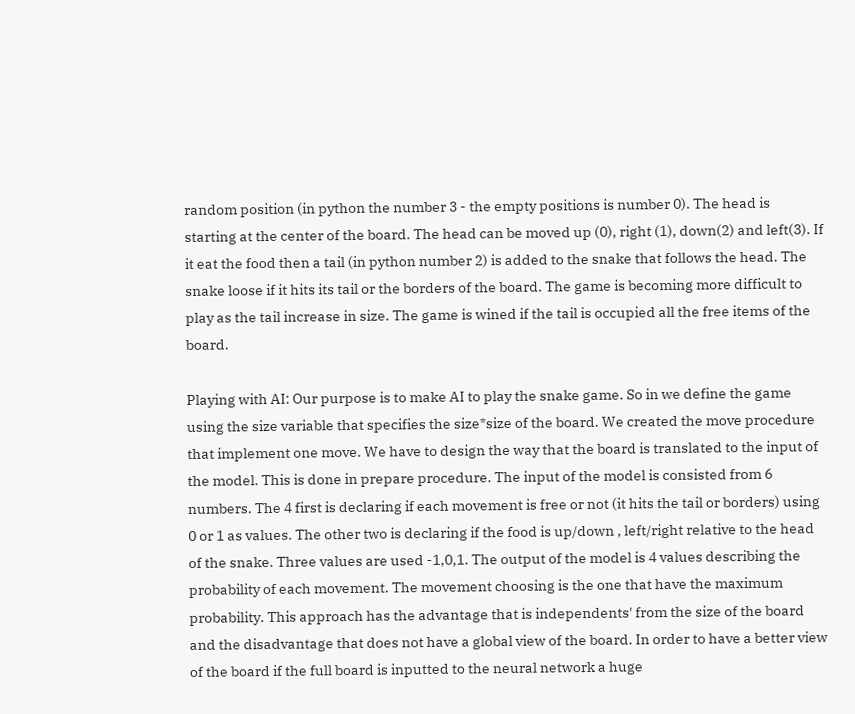random position (in python the number 3 - the empty positions is number 0). The head is starting at the center of the board. The head can be moved up (0), right (1), down(2) and left(3). If it eat the food then a tail (in python number 2) is added to the snake that follows the head. The snake loose if it hits its tail or the borders of the board. The game is becoming more difficult to play as the tail increase in size. The game is wined if the tail is occupied all the free items of the board.

Playing with AI: Our purpose is to make AI to play the snake game. So in we define the game using the size variable that specifies the size*size of the board. We created the move procedure that implement one move. We have to design the way that the board is translated to the input of the model. This is done in prepare procedure. The input of the model is consisted from 6 numbers. The 4 first is declaring if each movement is free or not (it hits the tail or borders) using 0 or 1 as values. The other two is declaring if the food is up/down , left/right relative to the head of the snake. Three values are used -1,0,1. The output of the model is 4 values describing the probability of each movement. The movement choosing is the one that have the maximum probability. This approach has the advantage that is independents' from the size of the board and the disadvantage that does not have a global view of the board. In order to have a better view of the board if the full board is inputted to the neural network a huge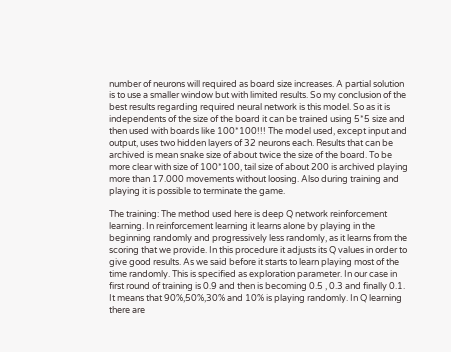number of neurons will required as board size increases. A partial solution is to use a smaller window but with limited results. So my conclusion of the best results regarding required neural network is this model. So as it is independents of the size of the board it can be trained using 5*5 size and then used with boards like 100*100!!! The model used, except input and output, uses two hidden layers of 32 neurons each. Results that can be archived is mean snake size of about twice the size of the board. To be more clear with size of 100*100, tail size of about 200 is archived playing more than 17.000 movements without loosing. Also during training and playing it is possible to terminate the game.

The training: The method used here is deep Q network reinforcement learning. In reinforcement learning it learns alone by playing in the beginning randomly and progressively less randomly, as it learns from the scoring that we provide. In this procedure it adjusts its Q values in order to give good results. As we said before it starts to learn playing most of the time randomly. This is specified as exploration parameter. In our case in first round of training is 0.9 and then is becoming 0.5 , 0.3 and finally 0.1. It means that 90%,50%,30% and 10% is playing randomly. In Q learning there are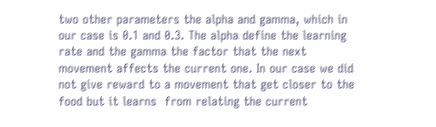two other parameters the alpha and gamma, which in our case is 0.1 and 0.3. The alpha define the learning rate and the gamma the factor that the next movement affects the current one. In our case we did not give reward to a movement that get closer to the food but it learns  from relating the current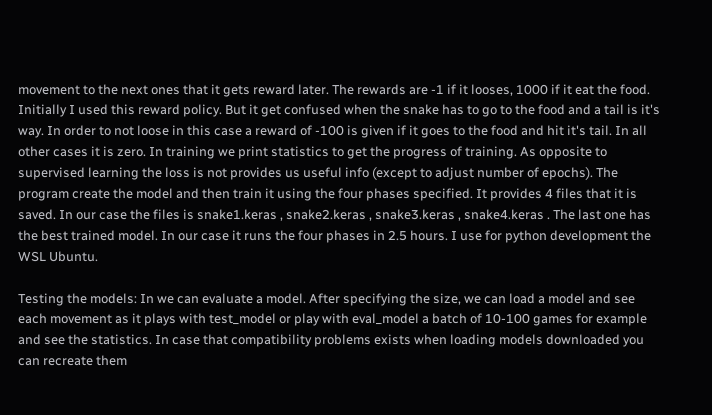movement to the next ones that it gets reward later. The rewards are -1 if it looses, 1000 if it eat the food. Initially I used this reward policy. But it get confused when the snake has to go to the food and a tail is it's way. In order to not loose in this case a reward of -100 is given if it goes to the food and hit it's tail. In all other cases it is zero. In training we print statistics to get the progress of training. As opposite to supervised learning the loss is not provides us useful info (except to adjust number of epochs). The program create the model and then train it using the four phases specified. It provides 4 files that it is saved. In our case the files is snake1.keras , snake2.keras , snake3.keras , snake4.keras . The last one has the best trained model. In our case it runs the four phases in 2.5 hours. I use for python development the WSL Ubuntu.

Testing the models: In we can evaluate a model. After specifying the size, we can load a model and see each movement as it plays with test_model or play with eval_model a batch of 10-100 games for example and see the statistics. In case that compatibility problems exists when loading models downloaded you can recreate them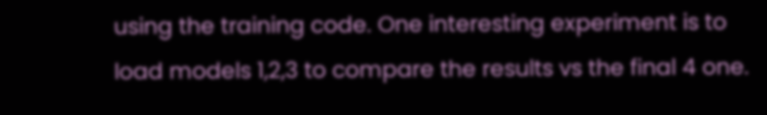using the training code. One interesting experiment is to load models 1,2,3 to compare the results vs the final 4 one.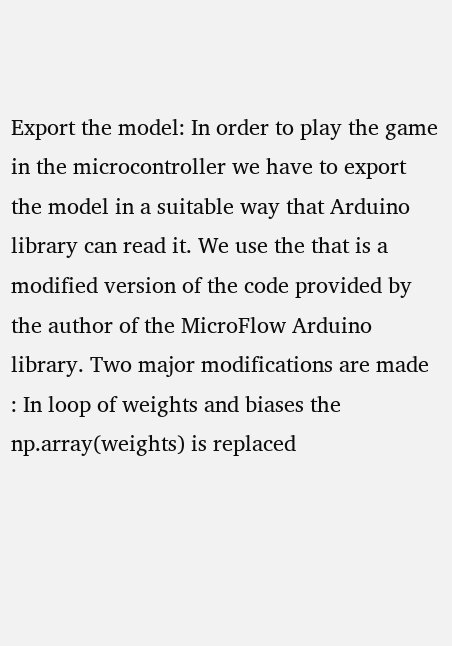Export the model: In order to play the game in the microcontroller we have to export the model in a suitable way that Arduino library can read it. We use the that is a modified version of the code provided by the author of the MicroFlow Arduino library. Two major modifications are made : In loop of weights and biases the np.array(weights) is replaced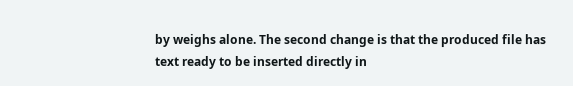by weighs alone. The second change is that the produced file has text ready to be inserted directly in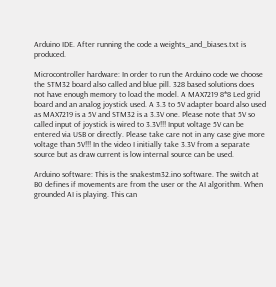Arduino IDE. After running the code a weights_and_biases.txt is produced.

Microcontroller hardware: In order to run the Arduino code we choose the STM32 board also called and blue pill. 328 based solutions does not have enough memory to load the model. A MAX7219 8*8 Led grid board and an analog joystick used. A 3.3 to 5V adapter board also used as MAX7219 is a 5V and STM32 is a 3.3V one. Please note that 5V so called input of joystick is wired to 3.3V!!! Input voltage 5V can be entered via USB or directly. Please take care not in any case give more voltage than 5V!!! In the video I initially take 3.3V from a separate source but as draw current is low internal source can be used.

Arduino software: This is the snakestm32.ino software. The switch at B0 defines if movements are from the user or the AI algorithm. When grounded AI is playing. This can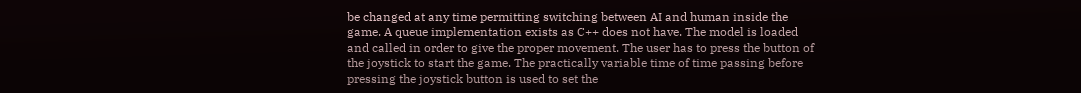be changed at any time permitting switching between AI and human inside the game. A queue implementation exists as C++ does not have. The model is loaded and called in order to give the proper movement. The user has to press the button of the joystick to start the game. The practically variable time of time passing before pressing the joystick button is used to set the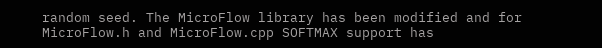random seed. The MicroFlow library has been modified and for MicroFlow.h and MicroFlow.cpp SOFTMAX support has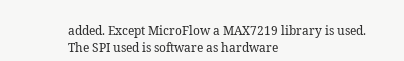added. Except MicroFlow a MAX7219 library is used. The SPI used is software as hardware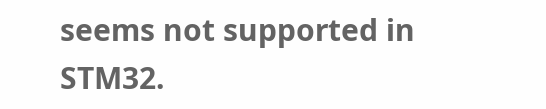seems not supported in STM32.